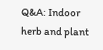Q&A: Indoor herb and plant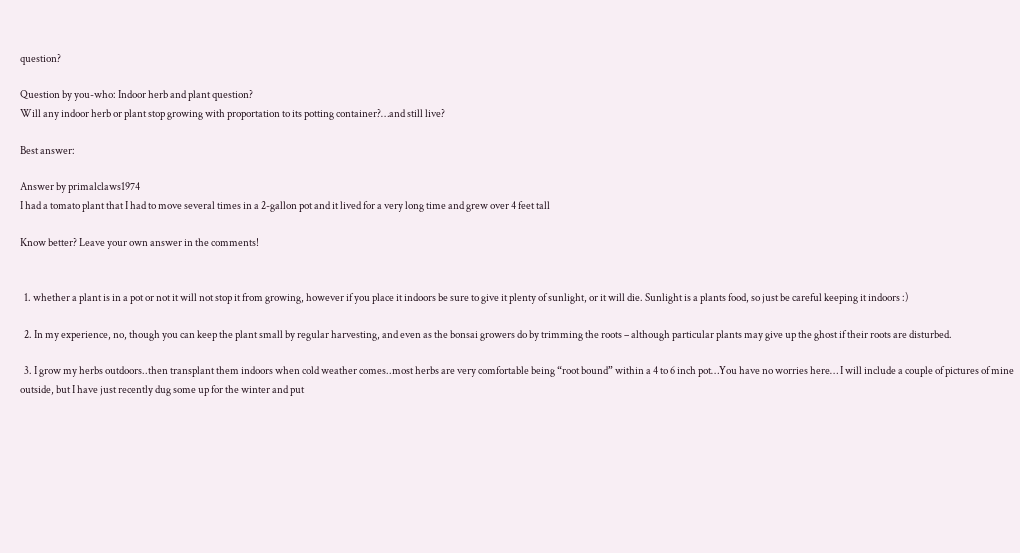question?

Question by you-who: Indoor herb and plant question?
Will any indoor herb or plant stop growing with proportation to its potting container?…and still live?

Best answer:

Answer by primalclaws1974
I had a tomato plant that I had to move several times in a 2-gallon pot and it lived for a very long time and grew over 4 feet tall

Know better? Leave your own answer in the comments!


  1. whether a plant is in a pot or not it will not stop it from growing, however if you place it indoors be sure to give it plenty of sunlight, or it will die. Sunlight is a plants food, so just be careful keeping it indoors :)

  2. In my experience, no, though you can keep the plant small by regular harvesting, and even as the bonsai growers do by trimming the roots – although particular plants may give up the ghost if their roots are disturbed.

  3. I grow my herbs outdoors..then transplant them indoors when cold weather comes..most herbs are very comfortable being “root bound” within a 4 to 6 inch pot…You have no worries here… I will include a couple of pictures of mine outside, but I have just recently dug some up for the winter and put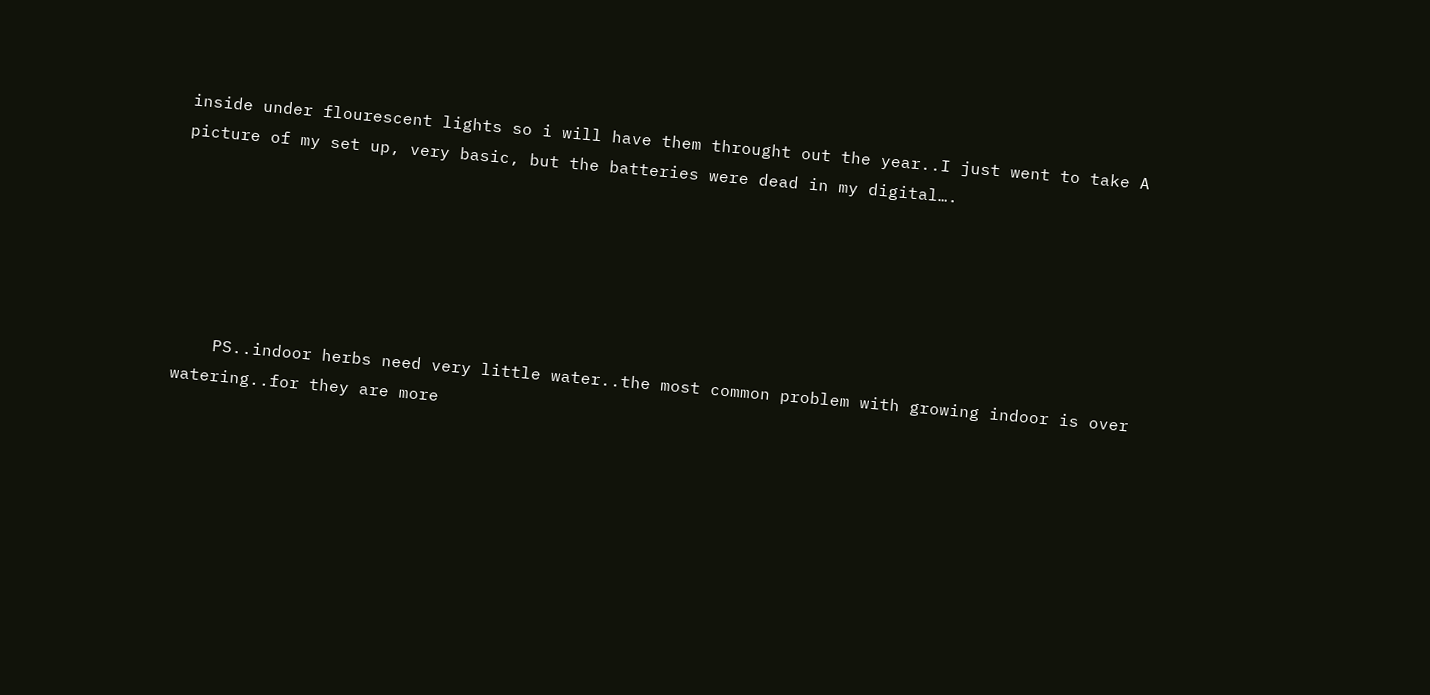inside under flourescent lights so i will have them throught out the year..I just went to take A picture of my set up, very basic, but the batteries were dead in my digital….






    PS..indoor herbs need very little water..the most common problem with growing indoor is over watering..for they are more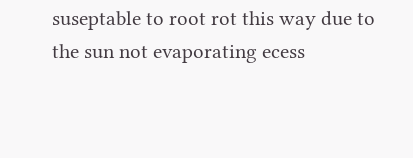suseptable to root rot this way due to the sun not evaporating ecess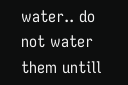water.. do not water them untill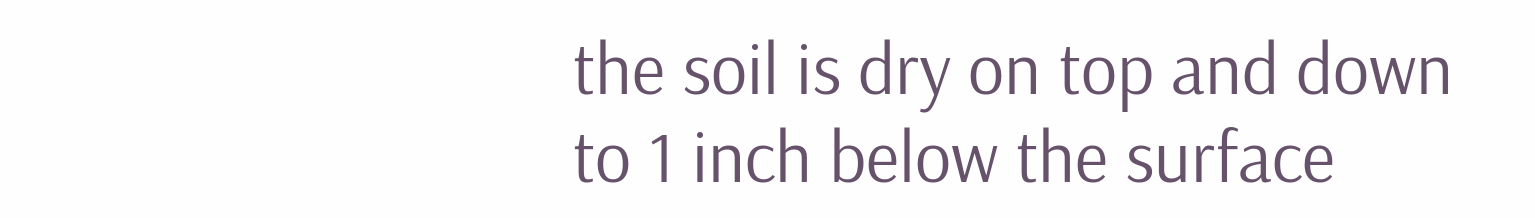the soil is dry on top and down to 1 inch below the surface